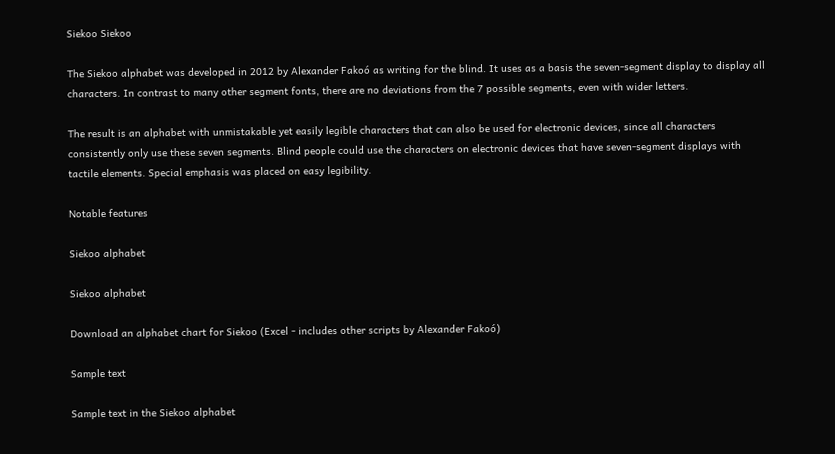Siekoo Siekoo

The Siekoo alphabet was developed in 2012 by Alexander Fakoó as writing for the blind. It uses as a basis the seven-segment display to display all characters. In contrast to many other segment fonts, there are no deviations from the 7 possible segments, even with wider letters.

The result is an alphabet with unmistakable yet easily legible characters that can also be used for electronic devices, since all characters consistently only use these seven segments. Blind people could use the characters on electronic devices that have seven-segment displays with tactile elements. Special emphasis was placed on easy legibility.

Notable features

Siekoo alphabet

Siekoo alphabet

Download an alphabet chart for Siekoo (Excel - includes other scripts by Alexander Fakoó)

Sample text

Sample text in the Siekoo alphabet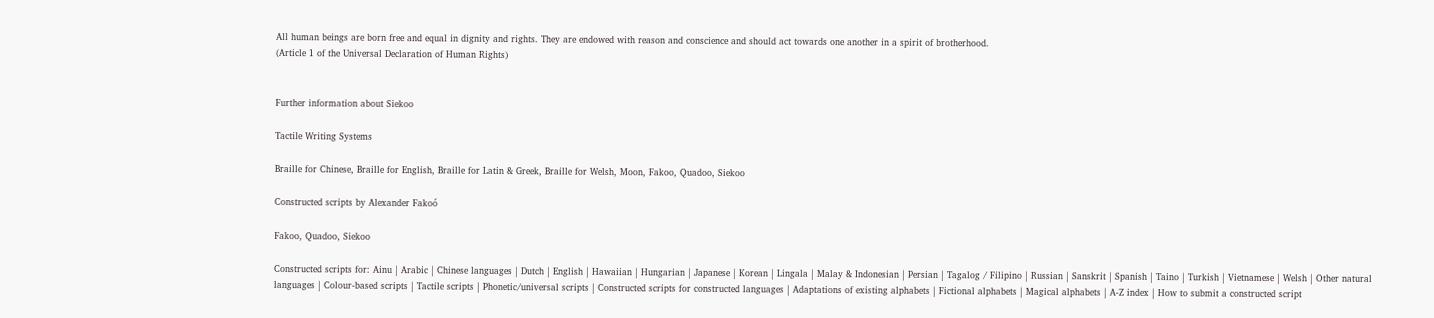All human beings are born free and equal in dignity and rights. They are endowed with reason and conscience and should act towards one another in a spirit of brotherhood.
(Article 1 of the Universal Declaration of Human Rights)


Further information about Siekoo

Tactile Writing Systems

Braille for Chinese, Braille for English, Braille for Latin & Greek, Braille for Welsh, Moon, Fakoo, Quadoo, Siekoo

Constructed scripts by Alexander Fakoó

Fakoo, Quadoo, Siekoo

Constructed scripts for: Ainu | Arabic | Chinese languages | Dutch | English | Hawaiian | Hungarian | Japanese | Korean | Lingala | Malay & Indonesian | Persian | Tagalog / Filipino | Russian | Sanskrit | Spanish | Taino | Turkish | Vietnamese | Welsh | Other natural languages | Colour-based scripts | Tactile scripts | Phonetic/universal scripts | Constructed scripts for constructed languages | Adaptations of existing alphabets | Fictional alphabets | Magical alphabets | A-Z index | How to submit a constructed script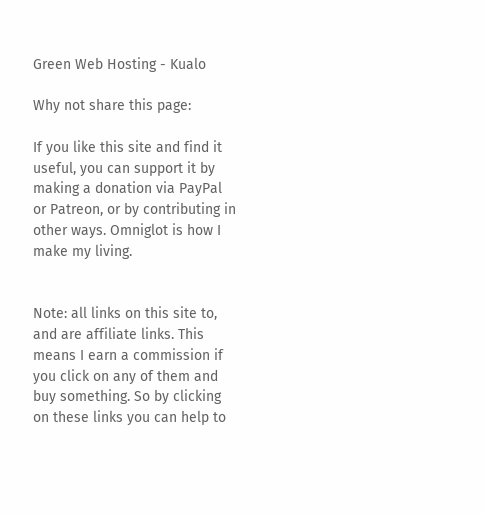Green Web Hosting - Kualo

Why not share this page:

If you like this site and find it useful, you can support it by making a donation via PayPal or Patreon, or by contributing in other ways. Omniglot is how I make my living.


Note: all links on this site to, and are affiliate links. This means I earn a commission if you click on any of them and buy something. So by clicking on these links you can help to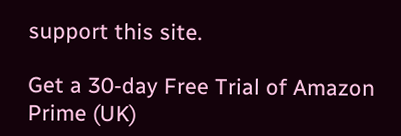support this site.

Get a 30-day Free Trial of Amazon Prime (UK)